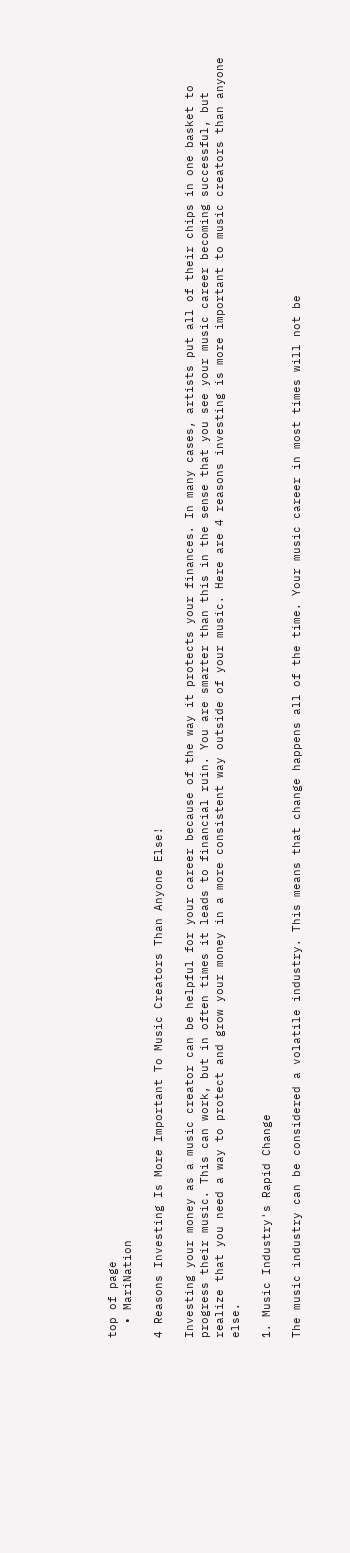top of page
  • MariNation

4 Reasons Investing Is More Important To Music Creators Than Anyone Else!

Investing your money as a music creator can be helpful for your career because of the way it protects your finances. In many cases, artists put all of their chips in one basket to progress their music. This can work, but in often times it leads to financial ruin. You are smarter than this in the sense that you see your music career becoming successful, but realize that you need a way to protect and grow your money in a more consistent way outside of your music. Here are 4 reasons investing is more important to music creators than anyone else.

1. Music Industry's Rapid Change

The music industry can be considered a volatile industry. This means that change happens all of the time. Your music career in most times will not be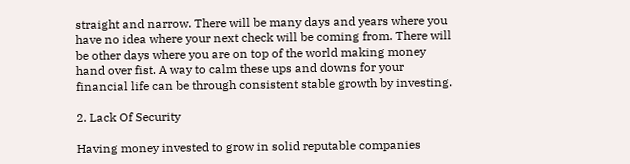straight and narrow. There will be many days and years where you have no idea where your next check will be coming from. There will be other days where you are on top of the world making money hand over fist. A way to calm these ups and downs for your financial life can be through consistent stable growth by investing.

2. Lack Of Security

Having money invested to grow in solid reputable companies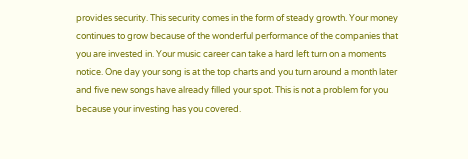provides security. This security comes in the form of steady growth. Your money continues to grow because of the wonderful performance of the companies that you are invested in. Your music career can take a hard left turn on a moments notice. One day your song is at the top charts and you turn around a month later and five new songs have already filled your spot. This is not a problem for you because your investing has you covered.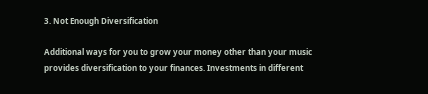3. Not Enough Diversification

Additional ways for you to grow your money other than your music provides diversification to your finances. Investments in different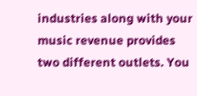industries along with your music revenue provides two different outlets. You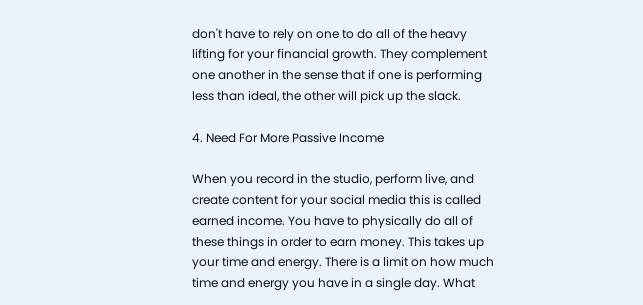don't have to rely on one to do all of the heavy lifting for your financial growth. They complement one another in the sense that if one is performing less than ideal, the other will pick up the slack.

4. Need For More Passive Income

When you record in the studio, perform live, and create content for your social media this is called earned income. You have to physically do all of these things in order to earn money. This takes up your time and energy. There is a limit on how much time and energy you have in a single day. What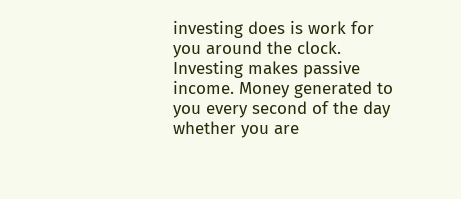investing does is work for you around the clock. Investing makes passive income. Money generated to you every second of the day whether you are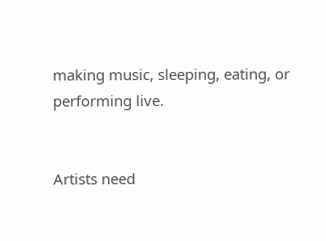making music, sleeping, eating, or performing live.


Artists need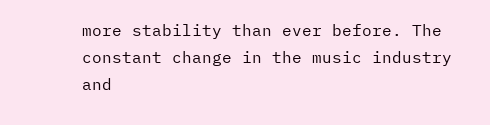more stability than ever before. The constant change in the music industry and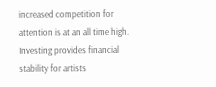increased competition for attention is at an all time high. Investing provides financial stability for artists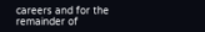careers and for the remainder of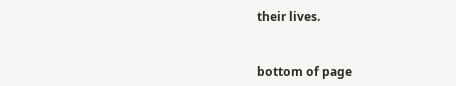their lives.


bottom of page